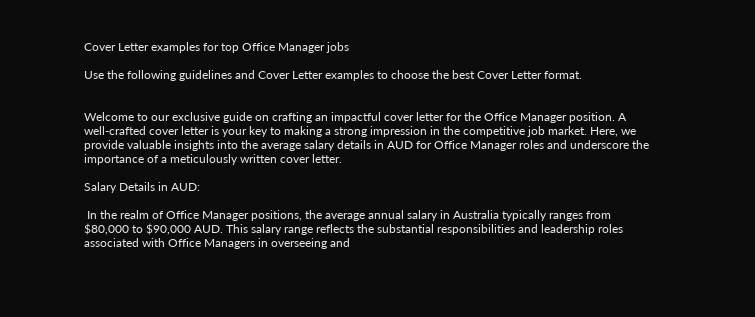Cover Letter examples for top Office Manager jobs

Use the following guidelines and Cover Letter examples to choose the best Cover Letter format.


Welcome to our exclusive guide on crafting an impactful cover letter for the Office Manager position. A well-crafted cover letter is your key to making a strong impression in the competitive job market. Here, we provide valuable insights into the average salary details in AUD for Office Manager roles and underscore the importance of a meticulously written cover letter.

Salary Details in AUD:

 In the realm of Office Manager positions, the average annual salary in Australia typically ranges from $80,000 to $90,000 AUD. This salary range reflects the substantial responsibilities and leadership roles associated with Office Managers in overseeing and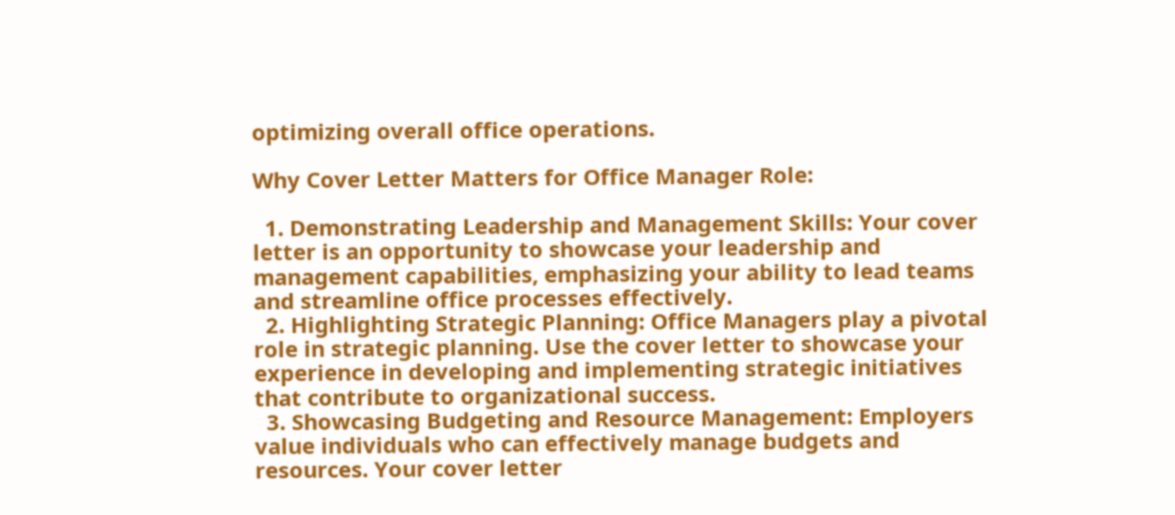optimizing overall office operations.

Why Cover Letter Matters for Office Manager Role:

  1. Demonstrating Leadership and Management Skills: Your cover letter is an opportunity to showcase your leadership and management capabilities, emphasizing your ability to lead teams and streamline office processes effectively.
  2. Highlighting Strategic Planning: Office Managers play a pivotal role in strategic planning. Use the cover letter to showcase your experience in developing and implementing strategic initiatives that contribute to organizational success.
  3. Showcasing Budgeting and Resource Management: Employers value individuals who can effectively manage budgets and resources. Your cover letter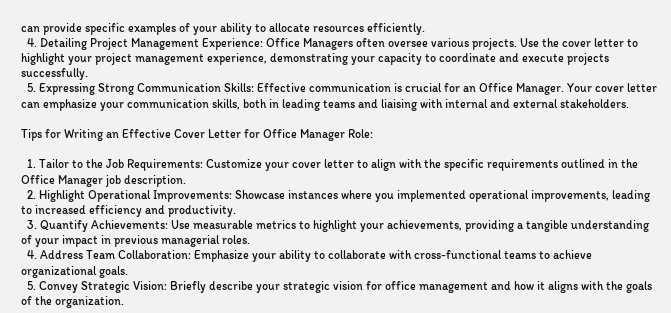can provide specific examples of your ability to allocate resources efficiently.
  4. Detailing Project Management Experience: Office Managers often oversee various projects. Use the cover letter to highlight your project management experience, demonstrating your capacity to coordinate and execute projects successfully.
  5. Expressing Strong Communication Skills: Effective communication is crucial for an Office Manager. Your cover letter can emphasize your communication skills, both in leading teams and liaising with internal and external stakeholders.

Tips for Writing an Effective Cover Letter for Office Manager Role:

  1. Tailor to the Job Requirements: Customize your cover letter to align with the specific requirements outlined in the Office Manager job description.
  2. Highlight Operational Improvements: Showcase instances where you implemented operational improvements, leading to increased efficiency and productivity.
  3. Quantify Achievements: Use measurable metrics to highlight your achievements, providing a tangible understanding of your impact in previous managerial roles.
  4. Address Team Collaboration: Emphasize your ability to collaborate with cross-functional teams to achieve organizational goals.
  5. Convey Strategic Vision: Briefly describe your strategic vision for office management and how it aligns with the goals of the organization.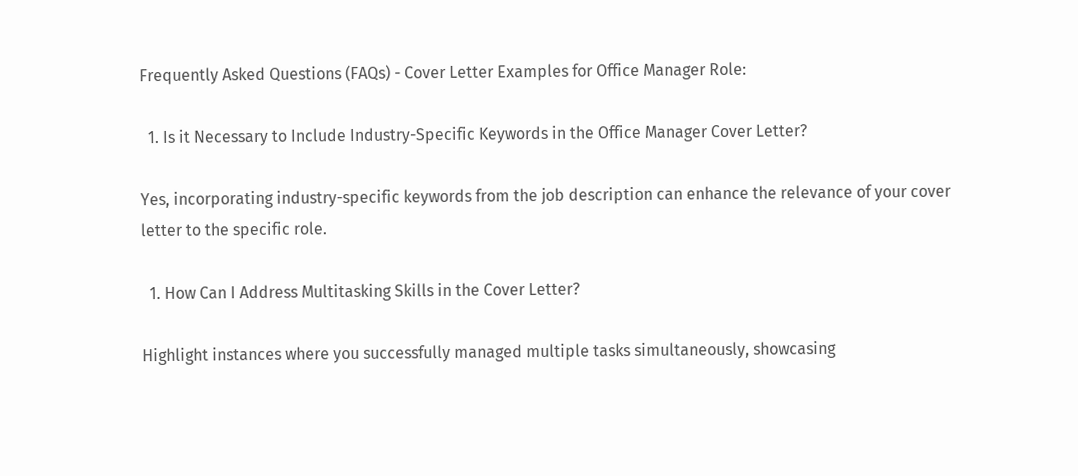Frequently Asked Questions (FAQs) - Cover Letter Examples for Office Manager Role:

  1. Is it Necessary to Include Industry-Specific Keywords in the Office Manager Cover Letter?

Yes, incorporating industry-specific keywords from the job description can enhance the relevance of your cover letter to the specific role.

  1. How Can I Address Multitasking Skills in the Cover Letter?

Highlight instances where you successfully managed multiple tasks simultaneously, showcasing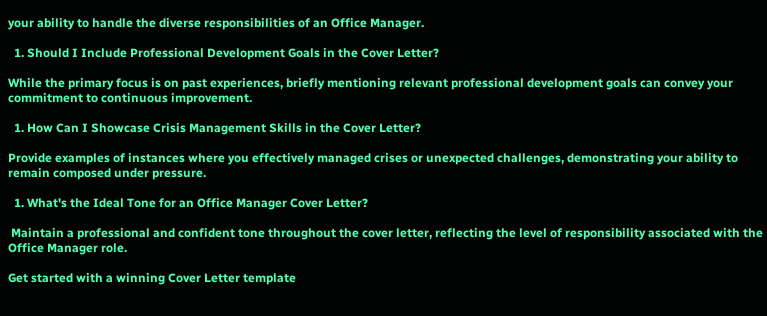your ability to handle the diverse responsibilities of an Office Manager.

  1. Should I Include Professional Development Goals in the Cover Letter?

While the primary focus is on past experiences, briefly mentioning relevant professional development goals can convey your commitment to continuous improvement.

  1. How Can I Showcase Crisis Management Skills in the Cover Letter?

Provide examples of instances where you effectively managed crises or unexpected challenges, demonstrating your ability to remain composed under pressure.

  1. What's the Ideal Tone for an Office Manager Cover Letter?

 Maintain a professional and confident tone throughout the cover letter, reflecting the level of responsibility associated with the Office Manager role.

Get started with a winning Cover Letter template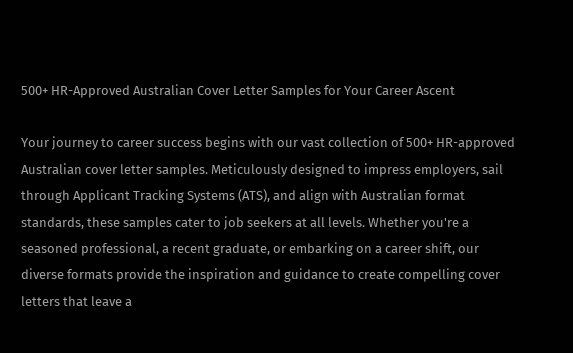500+ HR-Approved Australian Cover Letter Samples for Your Career Ascent

Your journey to career success begins with our vast collection of 500+ HR-approved Australian cover letter samples. Meticulously designed to impress employers, sail through Applicant Tracking Systems (ATS), and align with Australian format standards, these samples cater to job seekers at all levels. Whether you're a seasoned professional, a recent graduate, or embarking on a career shift, our diverse formats provide the inspiration and guidance to create compelling cover letters that leave a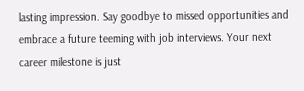lasting impression. Say goodbye to missed opportunities and embrace a future teeming with job interviews. Your next career milestone is just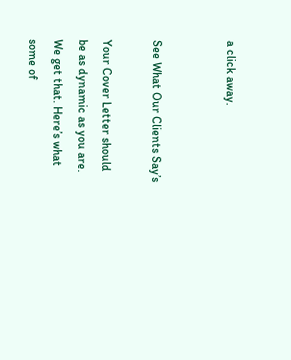a click away.


See What Our Clients Say’s

Your Cover Letter should be as dynamic as you are. We get that. Here’s what some of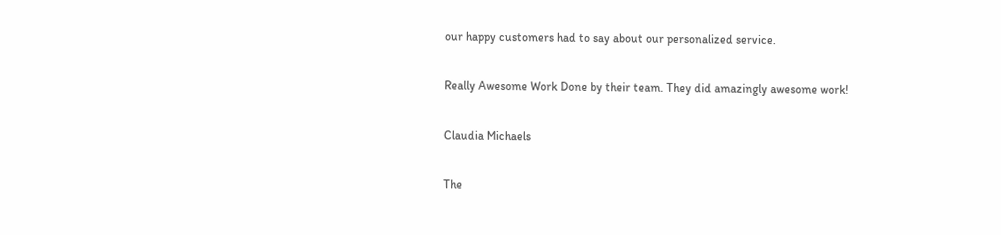our happy customers had to say about our personalized service.

Really Awesome Work Done by their team. They did amazingly awesome work!

Claudia Michaels

The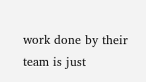work done by their team is just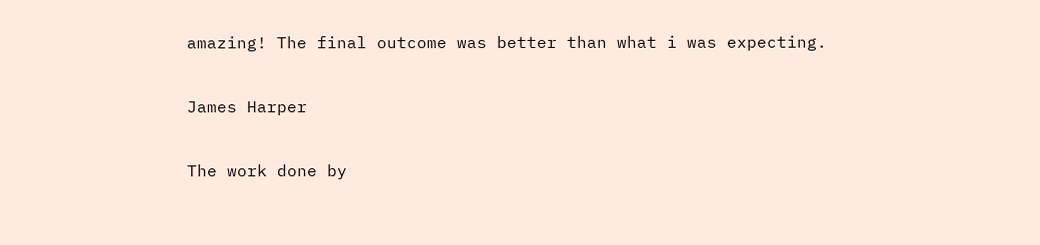amazing! The final outcome was better than what i was expecting.

James Harper

The work done by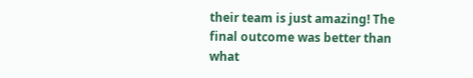their team is just amazing! The final outcome was better than what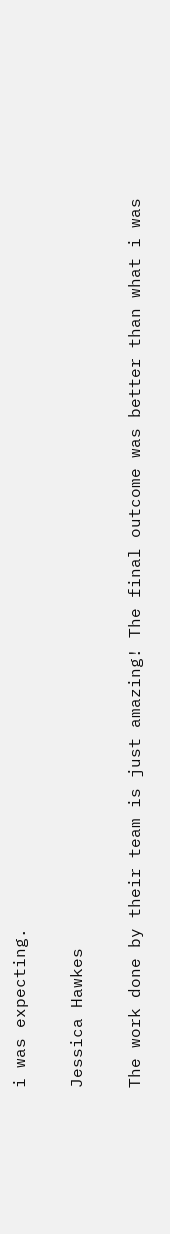i was expecting.

Jessica Hawkes

The work done by their team is just amazing! The final outcome was better than what i was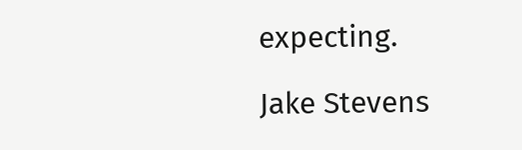expecting.

Jake Stevens